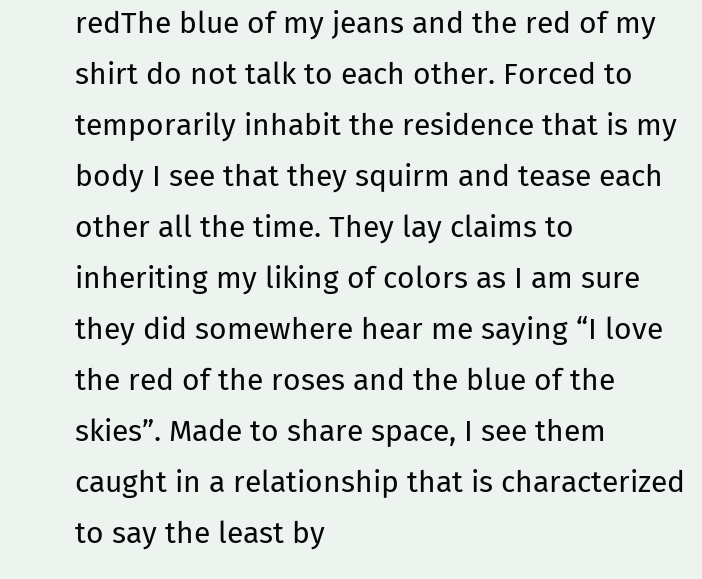redThe blue of my jeans and the red of my shirt do not talk to each other. Forced to temporarily inhabit the residence that is my body I see that they squirm and tease each other all the time. They lay claims to inheriting my liking of colors as I am sure they did somewhere hear me saying “I love the red of the roses and the blue of the skies”. Made to share space, I see them caught in a relationship that is characterized to say the least by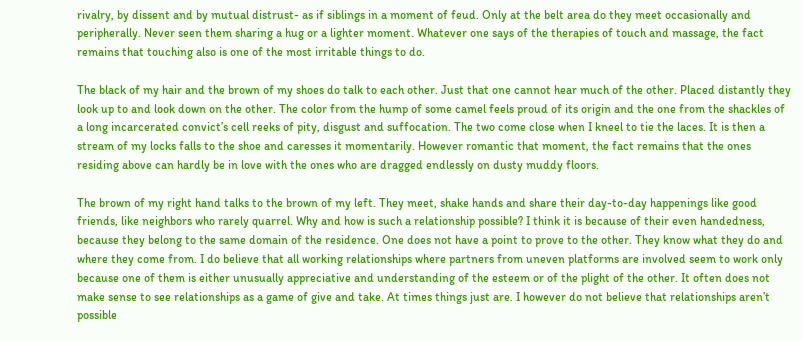rivalry, by dissent and by mutual distrust- as if siblings in a moment of feud. Only at the belt area do they meet occasionally and peripherally. Never seen them sharing a hug or a lighter moment. Whatever one says of the therapies of touch and massage, the fact remains that touching also is one of the most irritable things to do.

The black of my hair and the brown of my shoes do talk to each other. Just that one cannot hear much of the other. Placed distantly they look up to and look down on the other. The color from the hump of some camel feels proud of its origin and the one from the shackles of a long incarcerated convict’s cell reeks of pity, disgust and suffocation. The two come close when I kneel to tie the laces. It is then a stream of my locks falls to the shoe and caresses it momentarily. However romantic that moment, the fact remains that the ones residing above can hardly be in love with the ones who are dragged endlessly on dusty muddy floors.

The brown of my right hand talks to the brown of my left. They meet, shake hands and share their day-to-day happenings like good friends, like neighbors who rarely quarrel. Why and how is such a relationship possible? I think it is because of their even handedness, because they belong to the same domain of the residence. One does not have a point to prove to the other. They know what they do and where they come from. I do believe that all working relationships where partners from uneven platforms are involved seem to work only because one of them is either unusually appreciative and understanding of the esteem or of the plight of the other. It often does not make sense to see relationships as a game of give and take. At times things just are. I however do not believe that relationships aren’t possible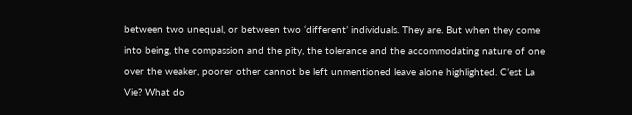between two unequal, or between two ‘different’ individuals. They are. But when they come into being, the compassion and the pity, the tolerance and the accommodating nature of one over the weaker, poorer other cannot be left unmentioned leave alone highlighted. C’est La Vie? What do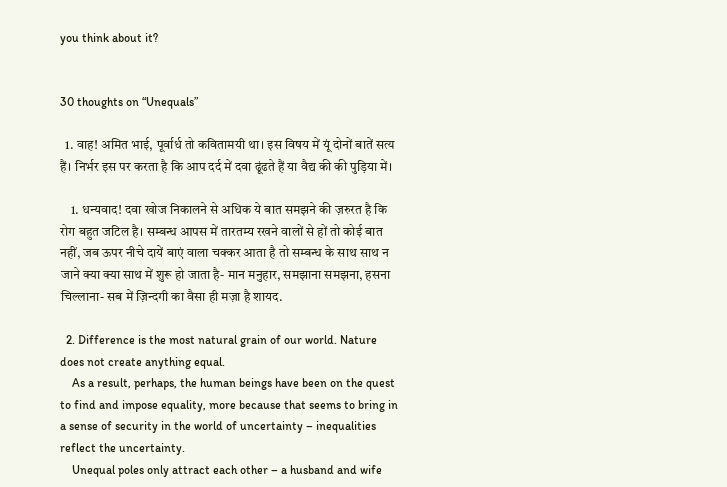you think about it?


30 thoughts on “Unequals”

  1. वाह! अमित भाई, पूर्वार्ध तो कवितामयी था। इस विषय में यूं दोनों बातें सत्य हैं। निर्भर इस पर करता है कि आप दर्द में दवा ढूंढते हैं या वैद्य की की पुड़िया में।

    1. धन्यवाद! दवा खोज निकालने से अधिक ये बात समझने की ज़रुरत है कि रोग बहुत जटिल है। सम्बन्ध आपस में तारतम्य रखने वालों से हों तो कोई बात नहीं, जब ऊपर नीचे दायें बाएं वाला चक्कर आता है तो सम्बन्ध के साथ साथ न जाने क्या क्या साथ में शुरू हो जाता है- मान मनुहार, समझाना समझना, हसना चिल्लाना- सब में ज़िन्दगी का वैसा ही मज़ा है शायद.

  2. Difference is the most natural grain of our world. Nature does not create anything equal.
    As a result, perhaps, the human beings have been on the quest to find and impose equality, more because that seems to bring in a sense of security in the world of uncertainty – inequalities reflect the uncertainty.
    Unequal poles only attract each other – a husband and wife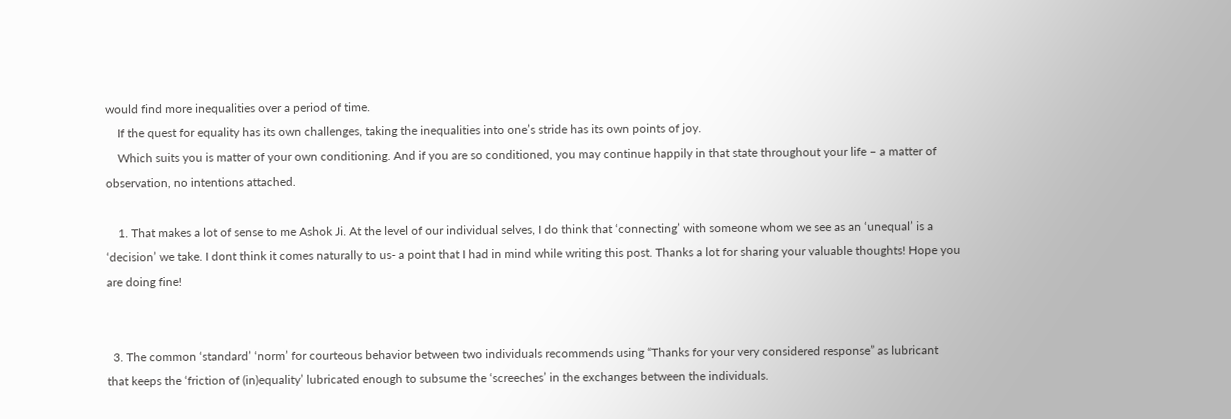would find more inequalities over a period of time.
    If the quest for equality has its own challenges, taking the inequalities into one’s stride has its own points of joy.
    Which suits you is matter of your own conditioning. And if you are so conditioned, you may continue happily in that state throughout your life – a matter of observation, no intentions attached.

    1. That makes a lot of sense to me Ashok Ji. At the level of our individual selves, I do think that ‘connecting’ with someone whom we see as an ‘unequal’ is a ‘decision’ we take. I dont think it comes naturally to us- a point that I had in mind while writing this post. Thanks a lot for sharing your valuable thoughts! Hope you are doing fine!


  3. The common ‘standard’ ‘norm’ for courteous behavior between two individuals recommends using “Thanks for your very considered response” as lubricant that keeps the ‘friction of (in)equality’ lubricated enough to subsume the ‘screeches’ in the exchanges between the individuals.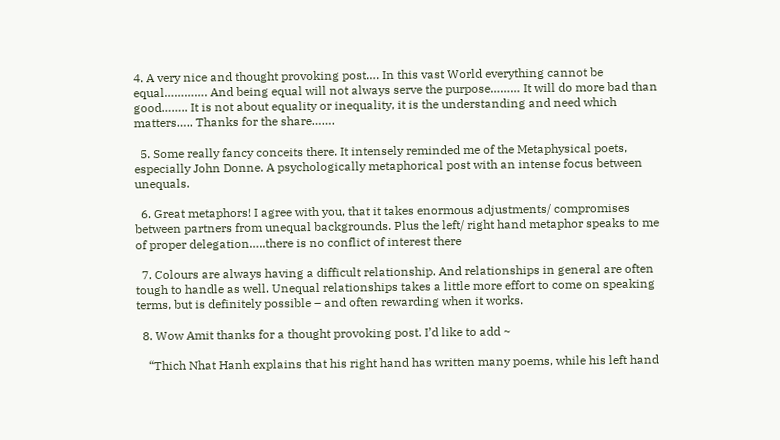4. A very nice and thought provoking post…. In this vast World everything cannot be equal…………. And being equal will not always serve the purpose……… It will do more bad than good…….. It is not about equality or inequality, it is the understanding and need which matters….. Thanks for the share…….

  5. Some really fancy conceits there. It intensely reminded me of the Metaphysical poets, especially John Donne. A psychologically metaphorical post with an intense focus between unequals.

  6. Great metaphors! I agree with you, that it takes enormous adjustments/ compromises between partners from unequal backgrounds. Plus the left/ right hand metaphor speaks to me of proper delegation…..there is no conflict of interest there

  7. Colours are always having a difficult relationship. And relationships in general are often tough to handle as well. Unequal relationships takes a little more effort to come on speaking terms, but is definitely possible – and often rewarding when it works.

  8. Wow Amit thanks for a thought provoking post. I’d like to add ~

    “Thich Nhat Hanh explains that his right hand has written many poems, while his left hand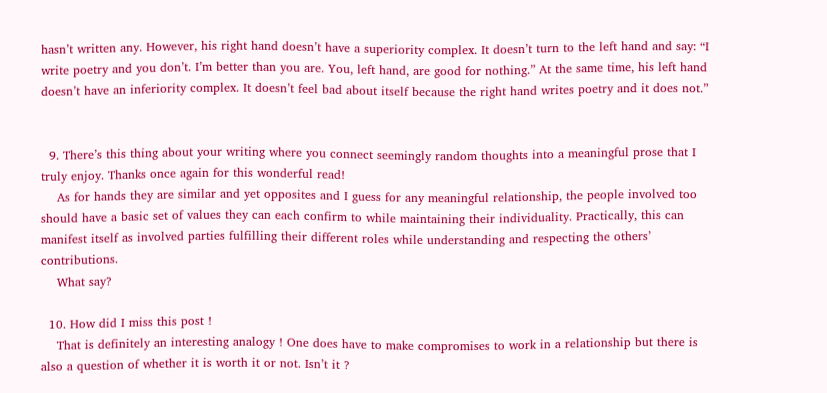hasn’t written any. However, his right hand doesn’t have a superiority complex. It doesn’t turn to the left hand and say: “I write poetry and you don’t. I’m better than you are. You, left hand, are good for nothing.” At the same time, his left hand doesn’t have an inferiority complex. It doesn’t feel bad about itself because the right hand writes poetry and it does not.”


  9. There’s this thing about your writing where you connect seemingly random thoughts into a meaningful prose that I truly enjoy. Thanks once again for this wonderful read!
    As for hands they are similar and yet opposites and I guess for any meaningful relationship, the people involved too should have a basic set of values they can each confirm to while maintaining their individuality. Practically, this can manifest itself as involved parties fulfilling their different roles while understanding and respecting the others’ contributions.
    What say?

  10. How did I miss this post !
    That is definitely an interesting analogy ! One does have to make compromises to work in a relationship but there is also a question of whether it is worth it or not. Isn’t it ?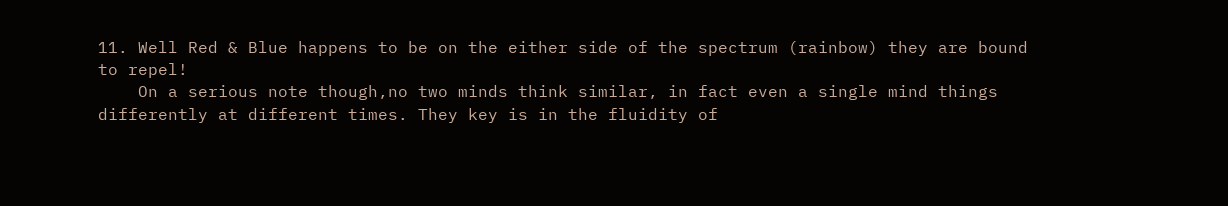11. Well Red & Blue happens to be on the either side of the spectrum (rainbow) they are bound to repel!
    On a serious note though,no two minds think similar, in fact even a single mind things differently at different times. They key is in the fluidity of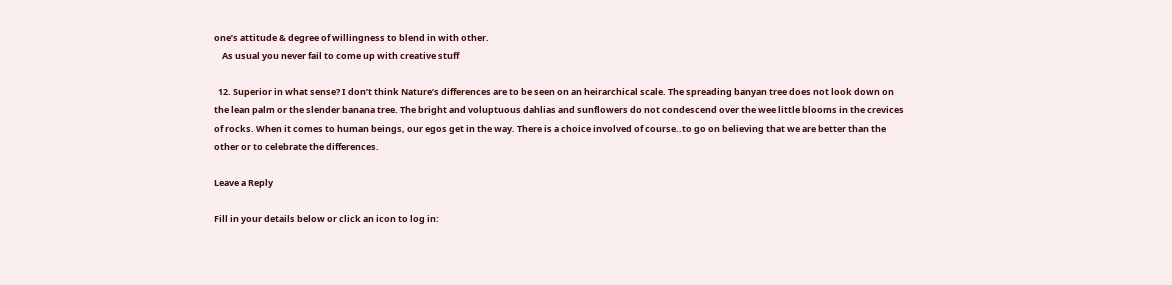one’s attitude & degree of willingness to blend in with other.
    As usual you never fail to come up with creative stuff

  12. Superior in what sense? I don’t think Nature’s differences are to be seen on an heirarchical scale. The spreading banyan tree does not look down on the lean palm or the slender banana tree. The bright and voluptuous dahlias and sunflowers do not condescend over the wee little blooms in the crevices of rocks. When it comes to human beings, our egos get in the way. There is a choice involved of course..to go on believing that we are better than the other or to celebrate the differences.

Leave a Reply

Fill in your details below or click an icon to log in: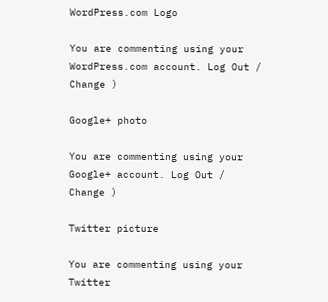WordPress.com Logo

You are commenting using your WordPress.com account. Log Out /  Change )

Google+ photo

You are commenting using your Google+ account. Log Out /  Change )

Twitter picture

You are commenting using your Twitter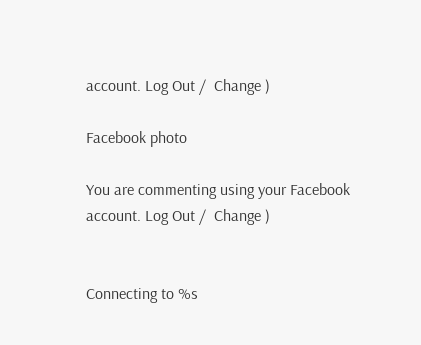account. Log Out /  Change )

Facebook photo

You are commenting using your Facebook account. Log Out /  Change )


Connecting to %s